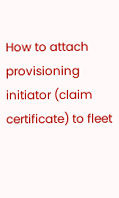How to attach provisioning initiator (claim certificate) to fleet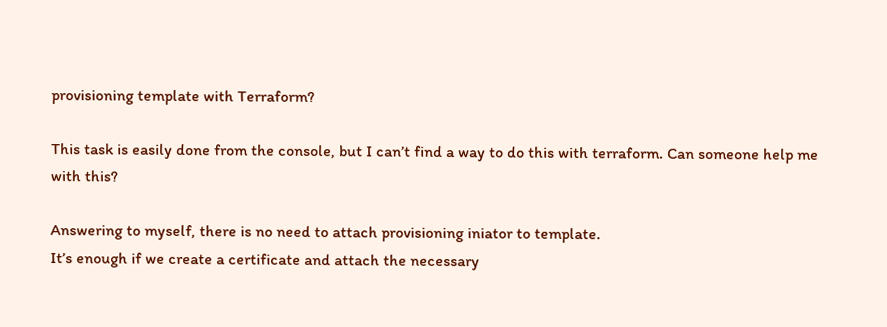provisioning template with Terraform?

This task is easily done from the console, but I can’t find a way to do this with terraform. Can someone help me with this?

Answering to myself, there is no need to attach provisioning iniator to template.
It’s enough if we create a certificate and attach the necessary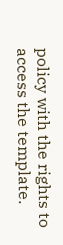policy with the rights to access the template.